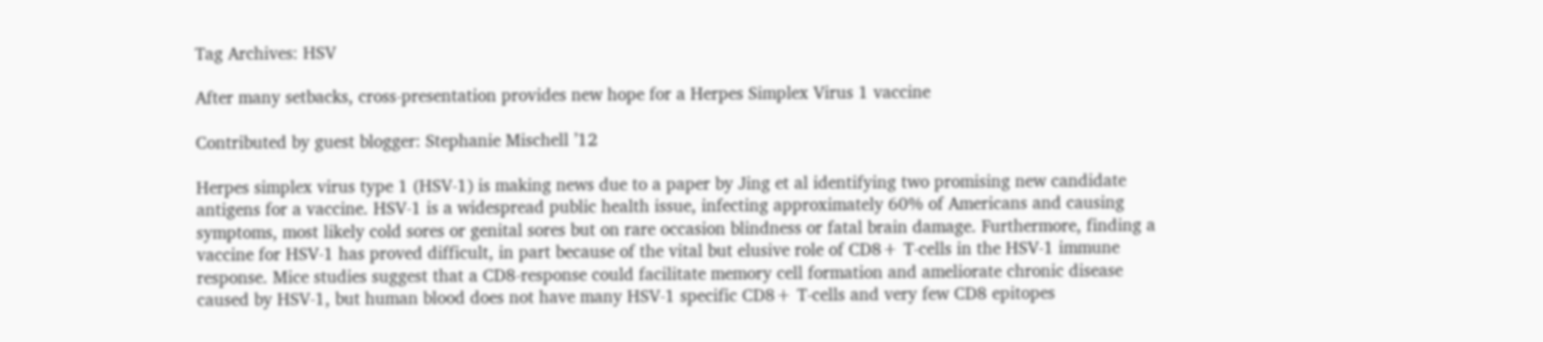Tag Archives: HSV

After many setbacks, cross-presentation provides new hope for a Herpes Simplex Virus 1 vaccine

Contributed by guest blogger: Stephanie Mischell ’12

Herpes simplex virus type 1 (HSV-1) is making news due to a paper by Jing et al identifying two promising new candidate antigens for a vaccine. HSV-1 is a widespread public health issue, infecting approximately 60% of Americans and causing symptoms, most likely cold sores or genital sores but on rare occasion blindness or fatal brain damage. Furthermore, finding a vaccine for HSV-1 has proved difficult, in part because of the vital but elusive role of CD8+ T-cells in the HSV-1 immune response. Mice studies suggest that a CD8-response could facilitate memory cell formation and ameliorate chronic disease caused by HSV-1, but human blood does not have many HSV-1 specific CD8+ T-cells and very few CD8 epitopes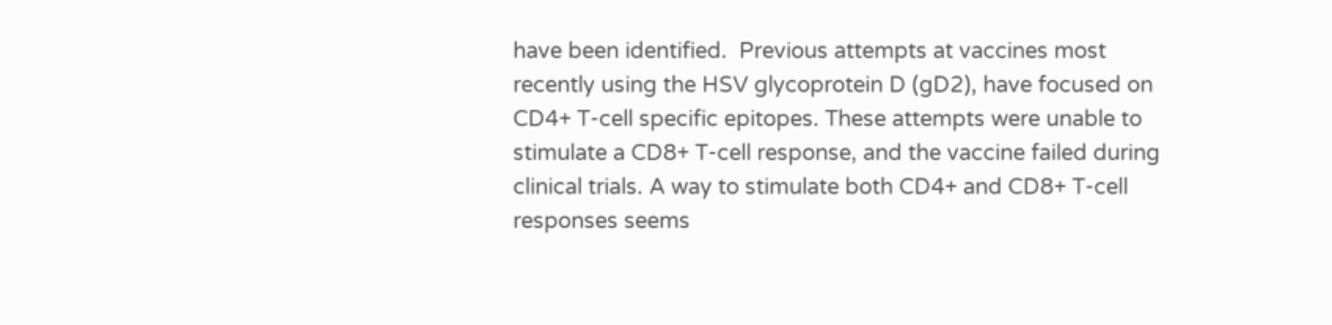have been identified.  Previous attempts at vaccines most recently using the HSV glycoprotein D (gD2), have focused on CD4+ T-cell specific epitopes. These attempts were unable to stimulate a CD8+ T-cell response, and the vaccine failed during clinical trials. A way to stimulate both CD4+ and CD8+ T-cell responses seems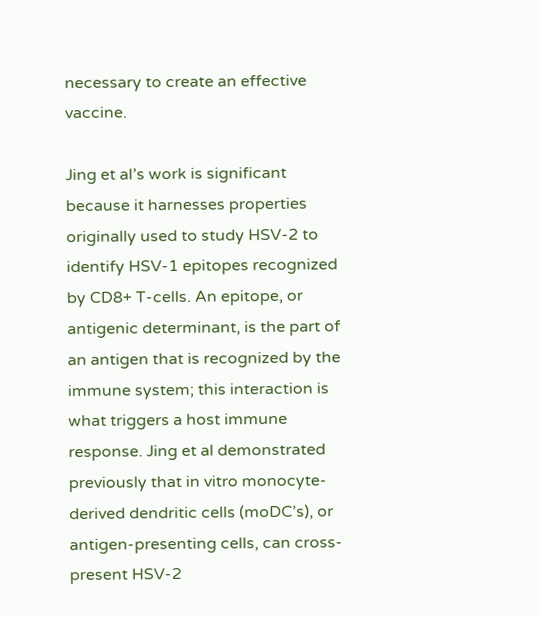necessary to create an effective vaccine.

Jing et al’s work is significant because it harnesses properties originally used to study HSV-2 to identify HSV-1 epitopes recognized by CD8+ T-cells. An epitope, or antigenic determinant, is the part of an antigen that is recognized by the immune system; this interaction is what triggers a host immune response. Jing et al demonstrated previously that in vitro monocyte-derived dendritic cells (moDC’s), or antigen-presenting cells, can cross-present HSV-2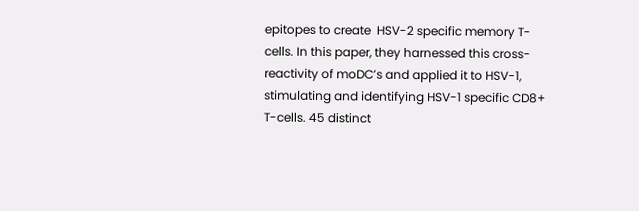epitopes to create  HSV-2 specific memory T-cells. In this paper, they harnessed this cross-reactivity of moDC’s and applied it to HSV-1, stimulating and identifying HSV-1 specific CD8+ T-cells. 45 distinct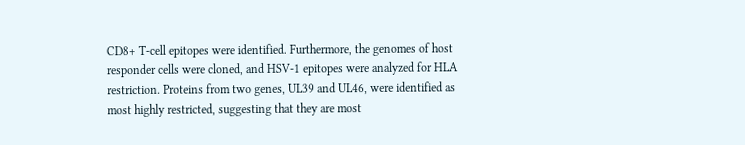CD8+ T-cell epitopes were identified. Furthermore, the genomes of host responder cells were cloned, and HSV-1 epitopes were analyzed for HLA restriction. Proteins from two genes, UL39 and UL46, were identified as most highly restricted, suggesting that they are most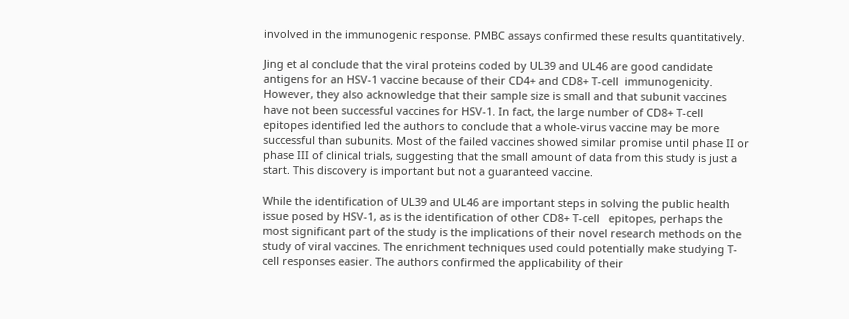involved in the immunogenic response. PMBC assays confirmed these results quantitatively.

Jing et al conclude that the viral proteins coded by UL39 and UL46 are good candidate antigens for an HSV-1 vaccine because of their CD4+ and CD8+ T-cell  immunogenicity. However, they also acknowledge that their sample size is small and that subunit vaccines have not been successful vaccines for HSV-1. In fact, the large number of CD8+ T-cell   epitopes identified led the authors to conclude that a whole-virus vaccine may be more successful than subunits. Most of the failed vaccines showed similar promise until phase II or phase III of clinical trials, suggesting that the small amount of data from this study is just a start. This discovery is important but not a guaranteed vaccine.

While the identification of UL39 and UL46 are important steps in solving the public health issue posed by HSV-1, as is the identification of other CD8+ T-cell   epitopes, perhaps the most significant part of the study is the implications of their novel research methods on the study of viral vaccines. The enrichment techniques used could potentially make studying T-cell responses easier. The authors confirmed the applicability of their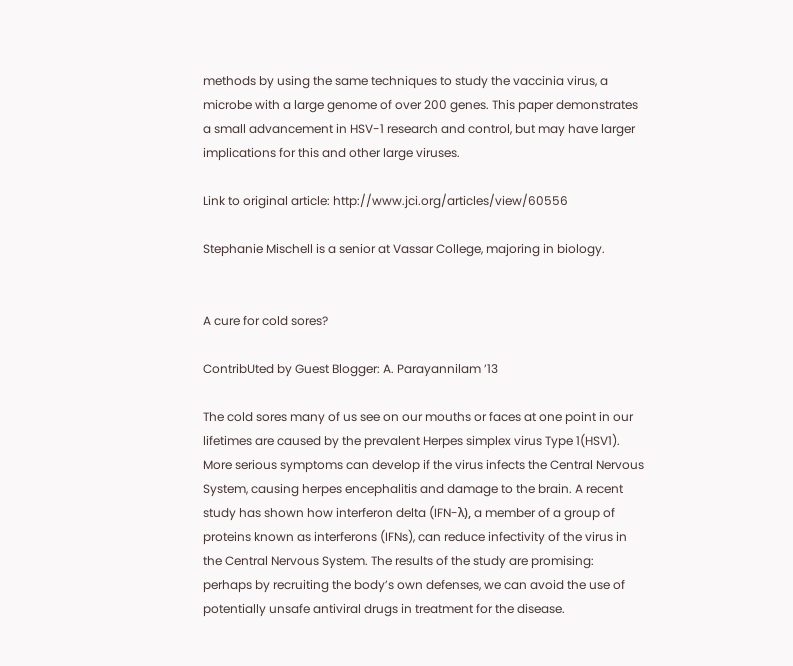methods by using the same techniques to study the vaccinia virus, a microbe with a large genome of over 200 genes. This paper demonstrates a small advancement in HSV-1 research and control, but may have larger implications for this and other large viruses.

Link to original article: http://www.jci.org/articles/view/60556

Stephanie Mischell is a senior at Vassar College, majoring in biology.


A cure for cold sores?

ContribUted by Guest Blogger: A. Parayannilam ’13

The cold sores many of us see on our mouths or faces at one point in our lifetimes are caused by the prevalent Herpes simplex virus Type 1(HSV1). More serious symptoms can develop if the virus infects the Central Nervous System, causing herpes encephalitis and damage to the brain. A recent study has shown how interferon delta (IFN-λ), a member of a group of proteins known as interferons (IFNs), can reduce infectivity of the virus in the Central Nervous System. The results of the study are promising: perhaps by recruiting the body’s own defenses, we can avoid the use of potentially unsafe antiviral drugs in treatment for the disease.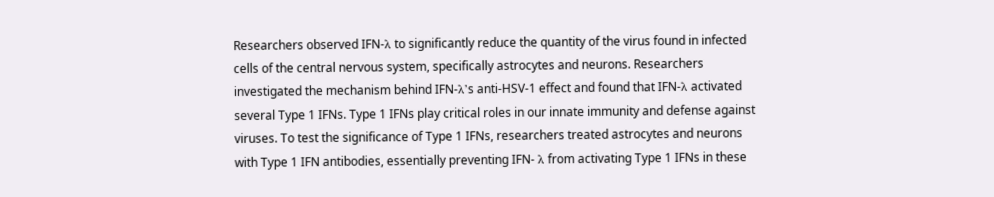Researchers observed IFN-λ to significantly reduce the quantity of the virus found in infected cells of the central nervous system, specifically astrocytes and neurons. Researchers investigated the mechanism behind IFN-λ’s anti-HSV-1 effect and found that IFN-λ activated several Type 1 IFNs. Type 1 IFNs play critical roles in our innate immunity and defense against viruses. To test the significance of Type 1 IFNs, researchers treated astrocytes and neurons with Type 1 IFN antibodies, essentially preventing IFN- λ from activating Type 1 IFNs in these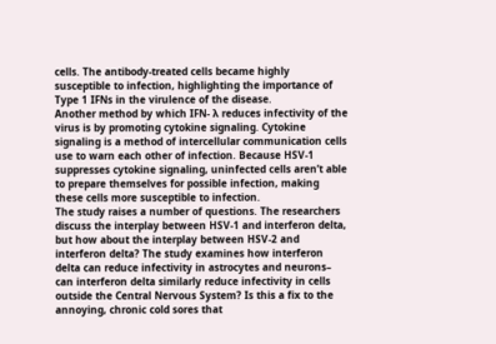cells. The antibody-treated cells became highly susceptible to infection, highlighting the importance of Type 1 IFNs in the virulence of the disease.
Another method by which IFN- λ reduces infectivity of the virus is by promoting cytokine signaling. Cytokine signaling is a method of intercellular communication cells use to warn each other of infection. Because HSV-1 suppresses cytokine signaling, uninfected cells aren’t able to prepare themselves for possible infection, making these cells more susceptible to infection.
The study raises a number of questions. The researchers discuss the interplay between HSV-1 and interferon delta, but how about the interplay between HSV-2 and interferon delta? The study examines how interferon delta can reduce infectivity in astrocytes and neurons– can interferon delta similarly reduce infectivity in cells outside the Central Nervous System? Is this a fix to the annoying, chronic cold sores that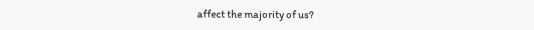affect the majority of us?